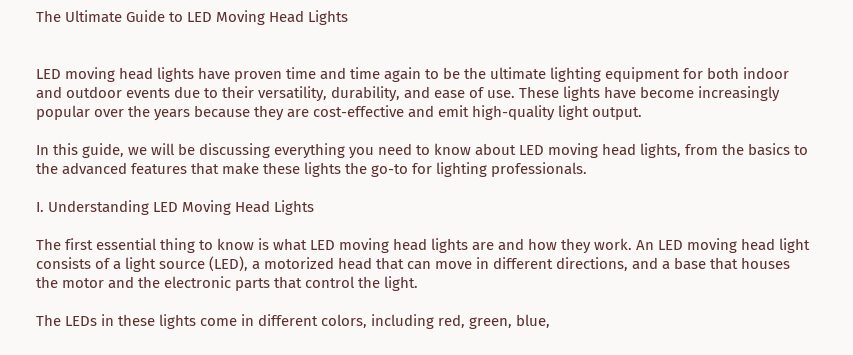The Ultimate Guide to LED Moving Head Lights


LED moving head lights have proven time and time again to be the ultimate lighting equipment for both indoor and outdoor events due to their versatility, durability, and ease of use. These lights have become increasingly popular over the years because they are cost-effective and emit high-quality light output.

In this guide, we will be discussing everything you need to know about LED moving head lights, from the basics to the advanced features that make these lights the go-to for lighting professionals.

I. Understanding LED Moving Head Lights

The first essential thing to know is what LED moving head lights are and how they work. An LED moving head light consists of a light source (LED), a motorized head that can move in different directions, and a base that houses the motor and the electronic parts that control the light.

The LEDs in these lights come in different colors, including red, green, blue,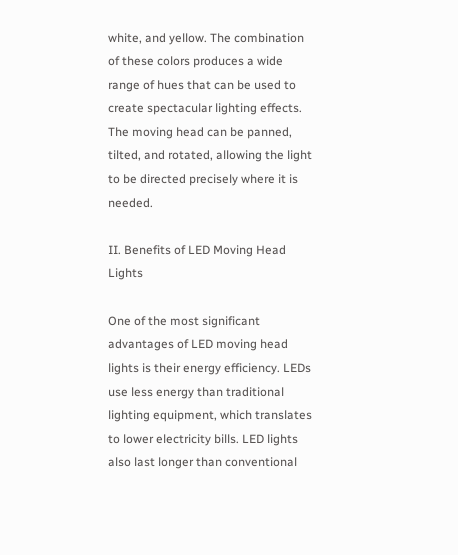white, and yellow. The combination of these colors produces a wide range of hues that can be used to create spectacular lighting effects. The moving head can be panned, tilted, and rotated, allowing the light to be directed precisely where it is needed.

II. Benefits of LED Moving Head Lights

One of the most significant advantages of LED moving head lights is their energy efficiency. LEDs use less energy than traditional lighting equipment, which translates to lower electricity bills. LED lights also last longer than conventional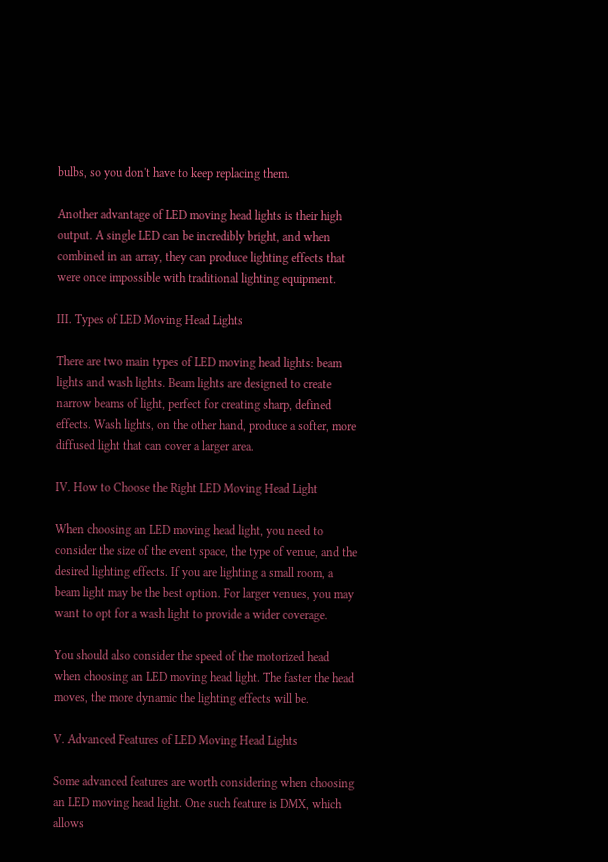bulbs, so you don't have to keep replacing them.

Another advantage of LED moving head lights is their high output. A single LED can be incredibly bright, and when combined in an array, they can produce lighting effects that were once impossible with traditional lighting equipment.

III. Types of LED Moving Head Lights

There are two main types of LED moving head lights: beam lights and wash lights. Beam lights are designed to create narrow beams of light, perfect for creating sharp, defined effects. Wash lights, on the other hand, produce a softer, more diffused light that can cover a larger area.

IV. How to Choose the Right LED Moving Head Light

When choosing an LED moving head light, you need to consider the size of the event space, the type of venue, and the desired lighting effects. If you are lighting a small room, a beam light may be the best option. For larger venues, you may want to opt for a wash light to provide a wider coverage.

You should also consider the speed of the motorized head when choosing an LED moving head light. The faster the head moves, the more dynamic the lighting effects will be.

V. Advanced Features of LED Moving Head Lights

Some advanced features are worth considering when choosing an LED moving head light. One such feature is DMX, which allows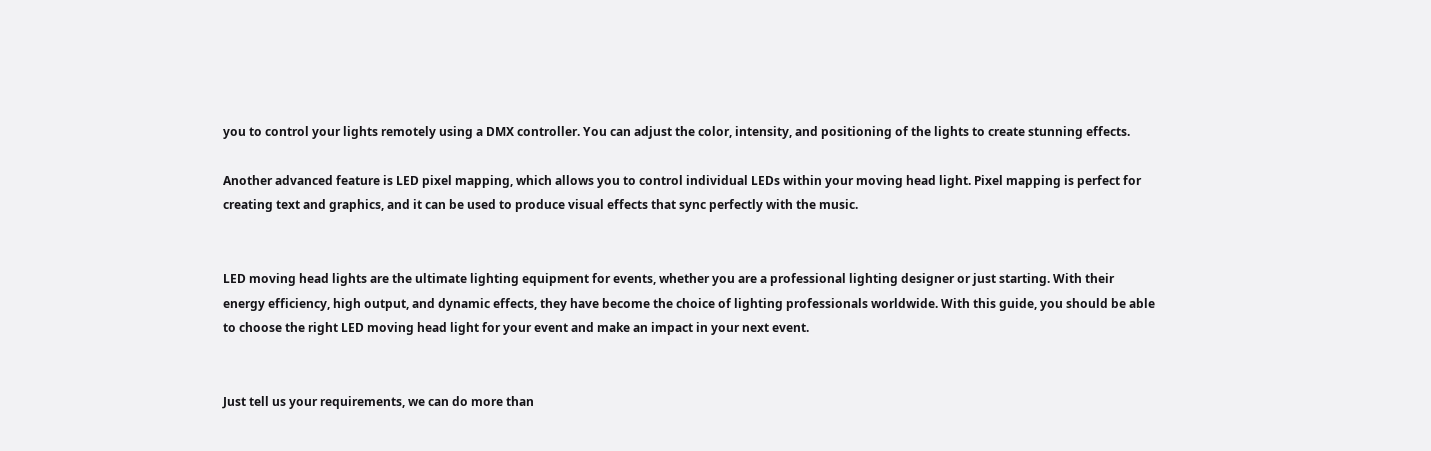you to control your lights remotely using a DMX controller. You can adjust the color, intensity, and positioning of the lights to create stunning effects.

Another advanced feature is LED pixel mapping, which allows you to control individual LEDs within your moving head light. Pixel mapping is perfect for creating text and graphics, and it can be used to produce visual effects that sync perfectly with the music.


LED moving head lights are the ultimate lighting equipment for events, whether you are a professional lighting designer or just starting. With their energy efficiency, high output, and dynamic effects, they have become the choice of lighting professionals worldwide. With this guide, you should be able to choose the right LED moving head light for your event and make an impact in your next event.


Just tell us your requirements, we can do more than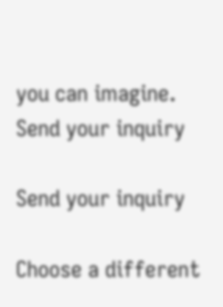you can imagine.
Send your inquiry

Send your inquiry

Choose a different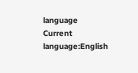language
Current language:English